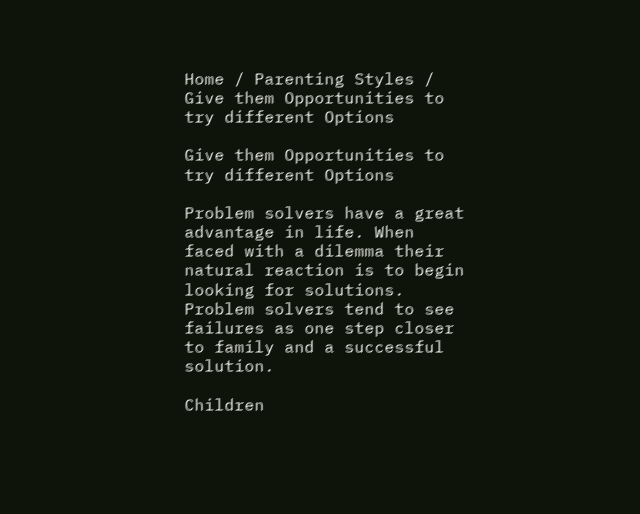Home / Parenting Styles / Give them Opportunities to try different Options

Give them Opportunities to try different Options

Problem solvers have a great advantage in life. When faced with a dilemma their natural reaction is to begin looking for solutions. Problem solvers tend to see failures as one step closer to family and a successful solution.

Children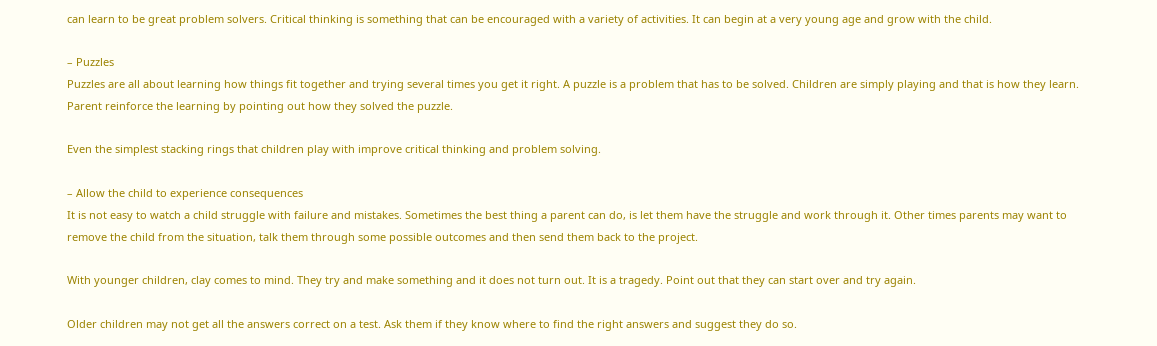can learn to be great problem solvers. Critical thinking is something that can be encouraged with a variety of activities. It can begin at a very young age and grow with the child.

– Puzzles
Puzzles are all about learning how things fit together and trying several times you get it right. A puzzle is a problem that has to be solved. Children are simply playing and that is how they learn. Parent reinforce the learning by pointing out how they solved the puzzle.

Even the simplest stacking rings that children play with improve critical thinking and problem solving.

– Allow the child to experience consequences
It is not easy to watch a child struggle with failure and mistakes. Sometimes the best thing a parent can do, is let them have the struggle and work through it. Other times parents may want to remove the child from the situation, talk them through some possible outcomes and then send them back to the project.

With younger children, clay comes to mind. They try and make something and it does not turn out. It is a tragedy. Point out that they can start over and try again.

Older children may not get all the answers correct on a test. Ask them if they know where to find the right answers and suggest they do so.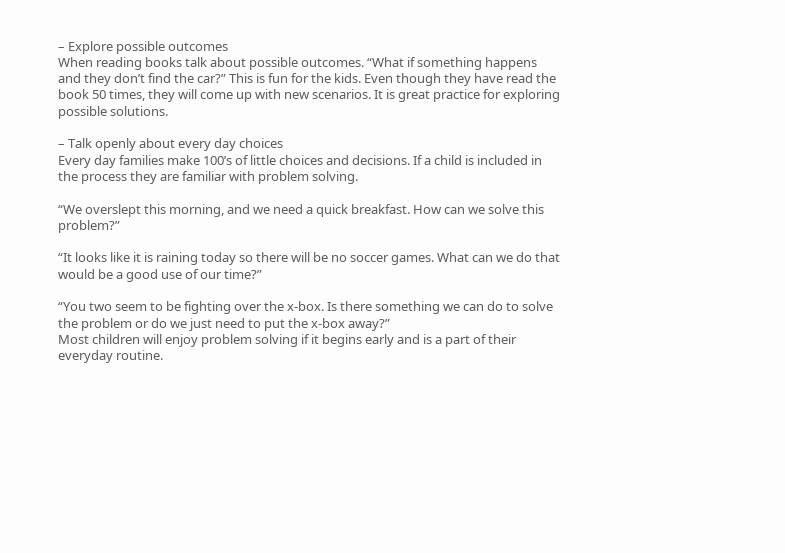– Explore possible outcomes
When reading books talk about possible outcomes. “What if something happens and they don’t find the car?” This is fun for the kids. Even though they have read the book 50 times, they will come up with new scenarios. It is great practice for exploring possible solutions.

– Talk openly about every day choices
Every day families make 100’s of little choices and decisions. If a child is included in the process they are familiar with problem solving.

“We overslept this morning, and we need a quick breakfast. How can we solve this problem?”

“It looks like it is raining today so there will be no soccer games. What can we do that would be a good use of our time?”

“You two seem to be fighting over the x-box. Is there something we can do to solve the problem or do we just need to put the x-box away?”
Most children will enjoy problem solving if it begins early and is a part of their everyday routine.